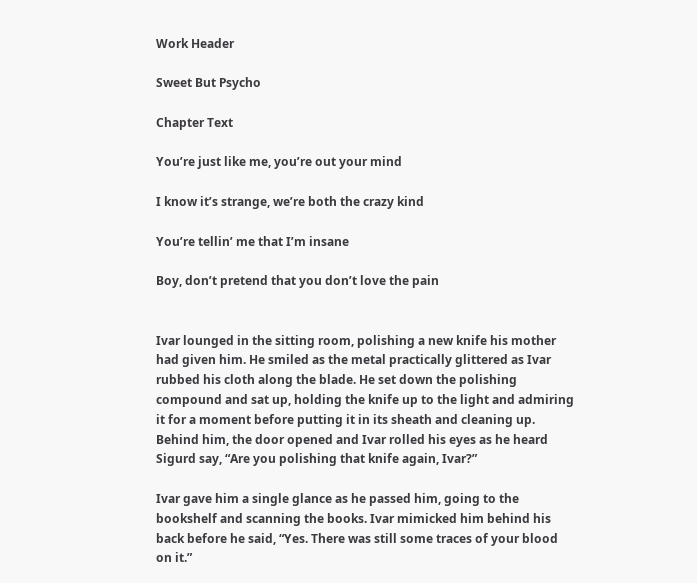Work Header

Sweet But Psycho

Chapter Text

You’re just like me, you’re out your mind

I know it’s strange, we’re both the crazy kind

You’re tellin’ me that I’m insane

Boy, don’t pretend that you don’t love the pain


Ivar lounged in the sitting room, polishing a new knife his mother had given him. He smiled as the metal practically glittered as Ivar rubbed his cloth along the blade. He set down the polishing compound and sat up, holding the knife up to the light and admiring it for a moment before putting it in its sheath and cleaning up. Behind him, the door opened and Ivar rolled his eyes as he heard Sigurd say, “Are you polishing that knife again, Ivar?”

Ivar gave him a single glance as he passed him, going to the bookshelf and scanning the books. Ivar mimicked him behind his back before he said, “Yes. There was still some traces of your blood on it.”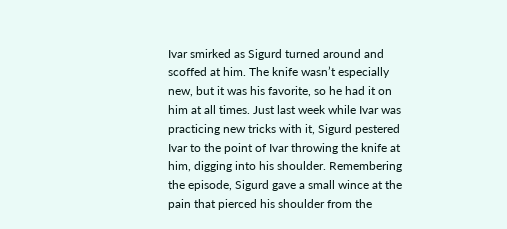Ivar smirked as Sigurd turned around and scoffed at him. The knife wasn’t especially new, but it was his favorite, so he had it on him at all times. Just last week while Ivar was practicing new tricks with it, Sigurd pestered Ivar to the point of Ivar throwing the knife at him, digging into his shoulder. Remembering the episode, Sigurd gave a small wince at the pain that pierced his shoulder from the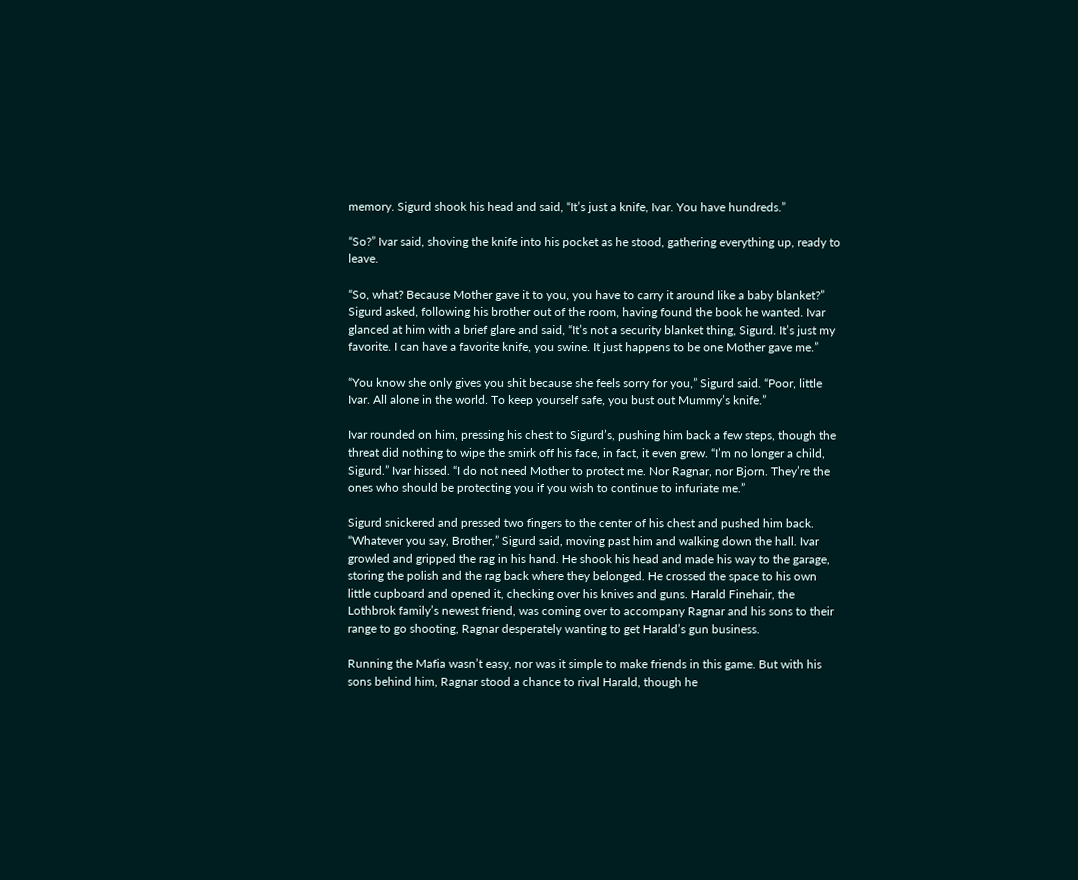memory. Sigurd shook his head and said, “It’s just a knife, Ivar. You have hundreds.”

“So?” Ivar said, shoving the knife into his pocket as he stood, gathering everything up, ready to leave.

“So, what? Because Mother gave it to you, you have to carry it around like a baby blanket?” Sigurd asked, following his brother out of the room, having found the book he wanted. Ivar glanced at him with a brief glare and said, “It’s not a security blanket thing, Sigurd. It’s just my favorite. I can have a favorite knife, you swine. It just happens to be one Mother gave me.”

“You know she only gives you shit because she feels sorry for you,” Sigurd said. “Poor, little Ivar. All alone in the world. To keep yourself safe, you bust out Mummy’s knife.”

Ivar rounded on him, pressing his chest to Sigurd’s, pushing him back a few steps, though the threat did nothing to wipe the smirk off his face, in fact, it even grew. “I’m no longer a child, Sigurd.” Ivar hissed. “I do not need Mother to protect me. Nor Ragnar, nor Bjorn. They’re the ones who should be protecting you if you wish to continue to infuriate me.”

Sigurd snickered and pressed two fingers to the center of his chest and pushed him back. “Whatever you say, Brother,” Sigurd said, moving past him and walking down the hall. Ivar growled and gripped the rag in his hand. He shook his head and made his way to the garage, storing the polish and the rag back where they belonged. He crossed the space to his own little cupboard and opened it, checking over his knives and guns. Harald Finehair, the Lothbrok family’s newest friend, was coming over to accompany Ragnar and his sons to their range to go shooting, Ragnar desperately wanting to get Harald’s gun business.

Running the Mafia wasn’t easy, nor was it simple to make friends in this game. But with his sons behind him, Ragnar stood a chance to rival Harald, though he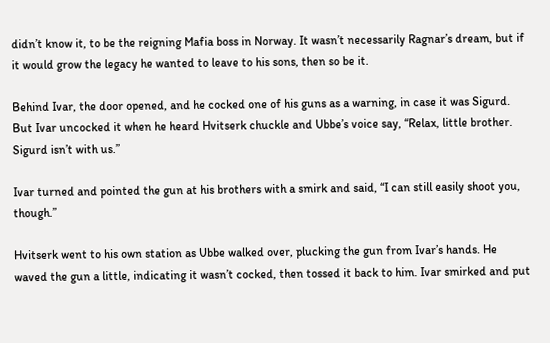didn’t know it, to be the reigning Mafia boss in Norway. It wasn’t necessarily Ragnar’s dream, but if it would grow the legacy he wanted to leave to his sons, then so be it.

Behind Ivar, the door opened, and he cocked one of his guns as a warning, in case it was Sigurd. But Ivar uncocked it when he heard Hvitserk chuckle and Ubbe’s voice say, “Relax, little brother. Sigurd isn’t with us.”

Ivar turned and pointed the gun at his brothers with a smirk and said, “I can still easily shoot you, though.”

Hvitserk went to his own station as Ubbe walked over, plucking the gun from Ivar’s hands. He waved the gun a little, indicating it wasn’t cocked, then tossed it back to him. Ivar smirked and put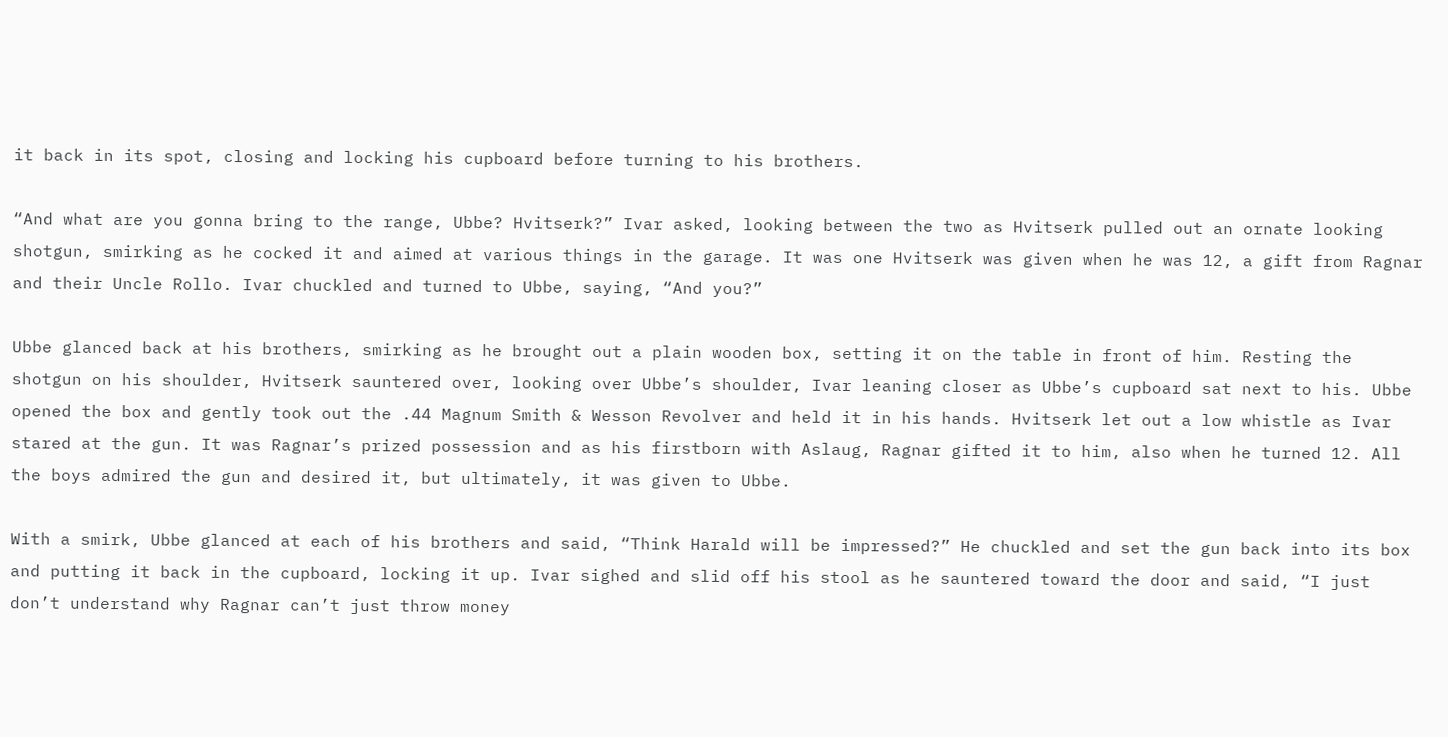it back in its spot, closing and locking his cupboard before turning to his brothers.

“And what are you gonna bring to the range, Ubbe? Hvitserk?” Ivar asked, looking between the two as Hvitserk pulled out an ornate looking shotgun, smirking as he cocked it and aimed at various things in the garage. It was one Hvitserk was given when he was 12, a gift from Ragnar and their Uncle Rollo. Ivar chuckled and turned to Ubbe, saying, “And you?”

Ubbe glanced back at his brothers, smirking as he brought out a plain wooden box, setting it on the table in front of him. Resting the shotgun on his shoulder, Hvitserk sauntered over, looking over Ubbe’s shoulder, Ivar leaning closer as Ubbe’s cupboard sat next to his. Ubbe opened the box and gently took out the .44 Magnum Smith & Wesson Revolver and held it in his hands. Hvitserk let out a low whistle as Ivar stared at the gun. It was Ragnar’s prized possession and as his firstborn with Aslaug, Ragnar gifted it to him, also when he turned 12. All the boys admired the gun and desired it, but ultimately, it was given to Ubbe.

With a smirk, Ubbe glanced at each of his brothers and said, “Think Harald will be impressed?” He chuckled and set the gun back into its box and putting it back in the cupboard, locking it up. Ivar sighed and slid off his stool as he sauntered toward the door and said, “I just don’t understand why Ragnar can’t just throw money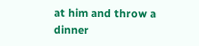at him and throw a dinner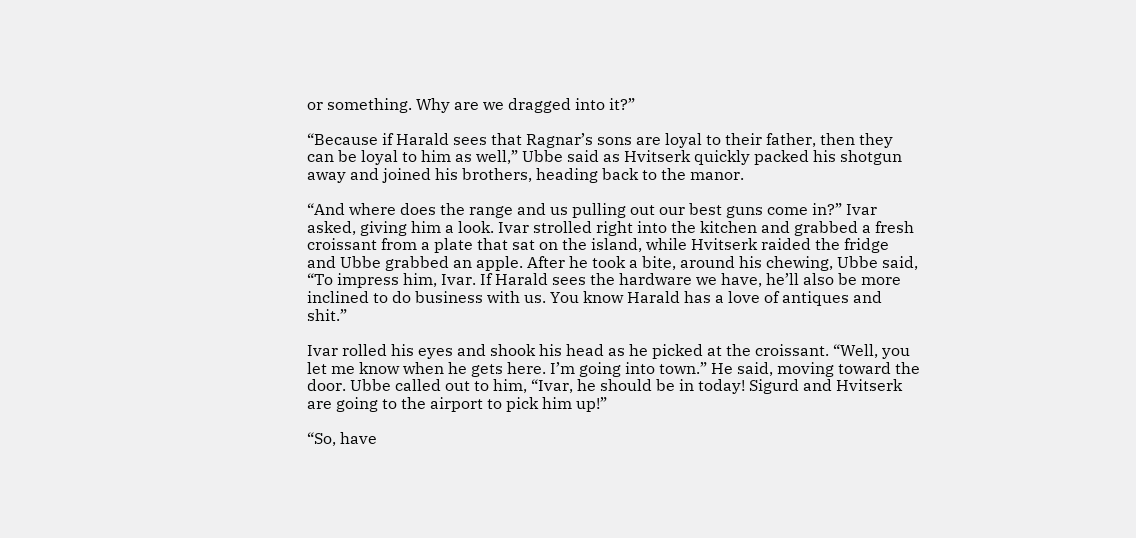or something. Why are we dragged into it?”

“Because if Harald sees that Ragnar’s sons are loyal to their father, then they can be loyal to him as well,” Ubbe said as Hvitserk quickly packed his shotgun away and joined his brothers, heading back to the manor.

“And where does the range and us pulling out our best guns come in?” Ivar asked, giving him a look. Ivar strolled right into the kitchen and grabbed a fresh croissant from a plate that sat on the island, while Hvitserk raided the fridge and Ubbe grabbed an apple. After he took a bite, around his chewing, Ubbe said, “To impress him, Ivar. If Harald sees the hardware we have, he’ll also be more inclined to do business with us. You know Harald has a love of antiques and shit.”

Ivar rolled his eyes and shook his head as he picked at the croissant. “Well, you let me know when he gets here. I’m going into town.” He said, moving toward the door. Ubbe called out to him, “Ivar, he should be in today! Sigurd and Hvitserk are going to the airport to pick him up!”

“So, have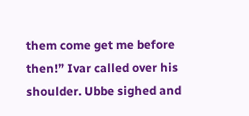them come get me before then!” Ivar called over his shoulder. Ubbe sighed and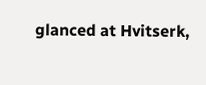glanced at Hvitserk,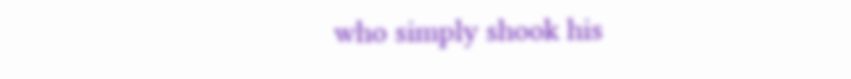who simply shook his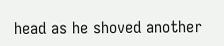head as he shoved another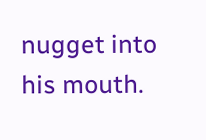nugget into his mouth.